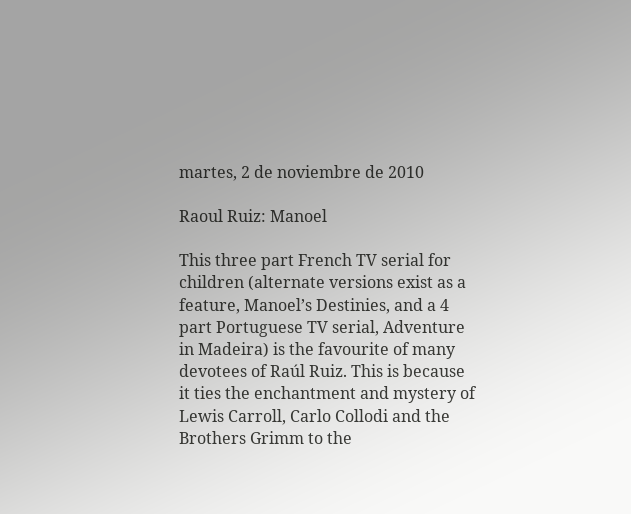martes, 2 de noviembre de 2010

Raoul Ruiz: Manoel

This three part French TV serial for children (alternate versions exist as a feature, Manoel’s Destinies, and a 4 part Portuguese TV serial, Adventure in Madeira) is the favourite of many devotees of Raúl Ruiz. This is because it ties the enchantment and mystery of Lewis Carroll, Carlo Collodi and the Brothers Grimm to the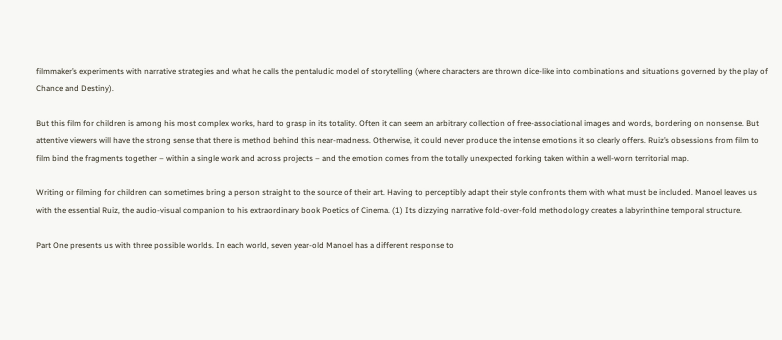filmmaker’s experiments with narrative strategies and what he calls the pentaludic model of storytelling (where characters are thrown dice-like into combinations and situations governed by the play of Chance and Destiny).

But this film for children is among his most complex works, hard to grasp in its totality. Often it can seem an arbitrary collection of free-associational images and words, bordering on nonsense. But attentive viewers will have the strong sense that there is method behind this near-madness. Otherwise, it could never produce the intense emotions it so clearly offers. Ruiz’s obsessions from film to film bind the fragments together – within a single work and across projects – and the emotion comes from the totally unexpected forking taken within a well-worn territorial map.

Writing or filming for children can sometimes bring a person straight to the source of their art. Having to perceptibly adapt their style confronts them with what must be included. Manoel leaves us with the essential Ruiz, the audio-visual companion to his extraordinary book Poetics of Cinema. (1) Its dizzying narrative fold-over-fold methodology creates a labyrinthine temporal structure.

Part One presents us with three possible worlds. In each world, seven year-old Manoel has a different response to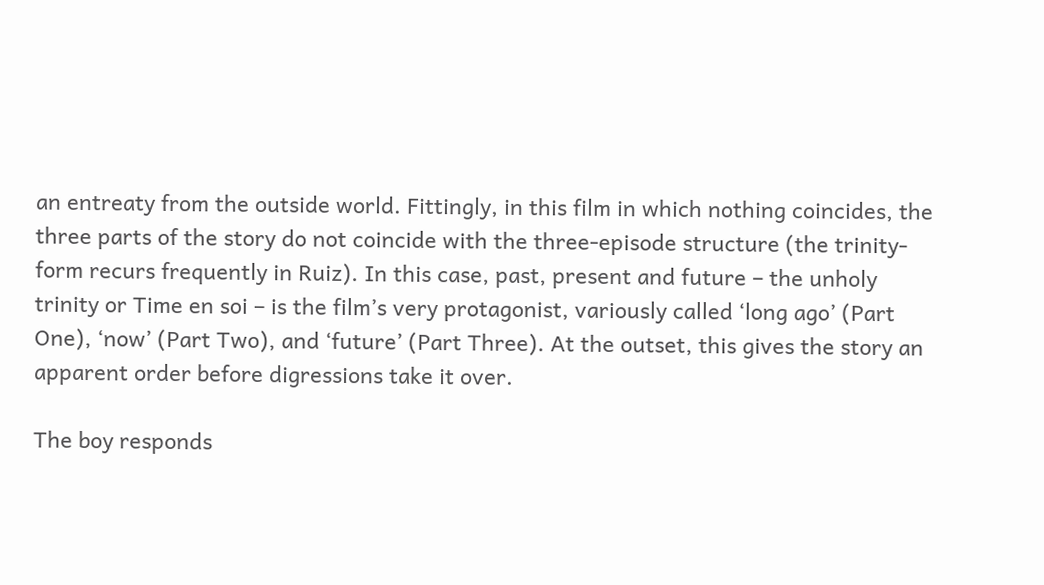an entreaty from the outside world. Fittingly, in this film in which nothing coincides, the three parts of the story do not coincide with the three-episode structure (the trinity-form recurs frequently in Ruiz). In this case, past, present and future – the unholy trinity or Time en soi – is the film’s very protagonist, variously called ‘long ago’ (Part One), ‘now’ (Part Two), and ‘future’ (Part Three). At the outset, this gives the story an apparent order before digressions take it over.

The boy responds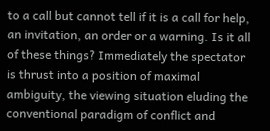to a call but cannot tell if it is a call for help, an invitation, an order or a warning. Is it all of these things? Immediately the spectator is thrust into a position of maximal ambiguity, the viewing situation eluding the conventional paradigm of conflict and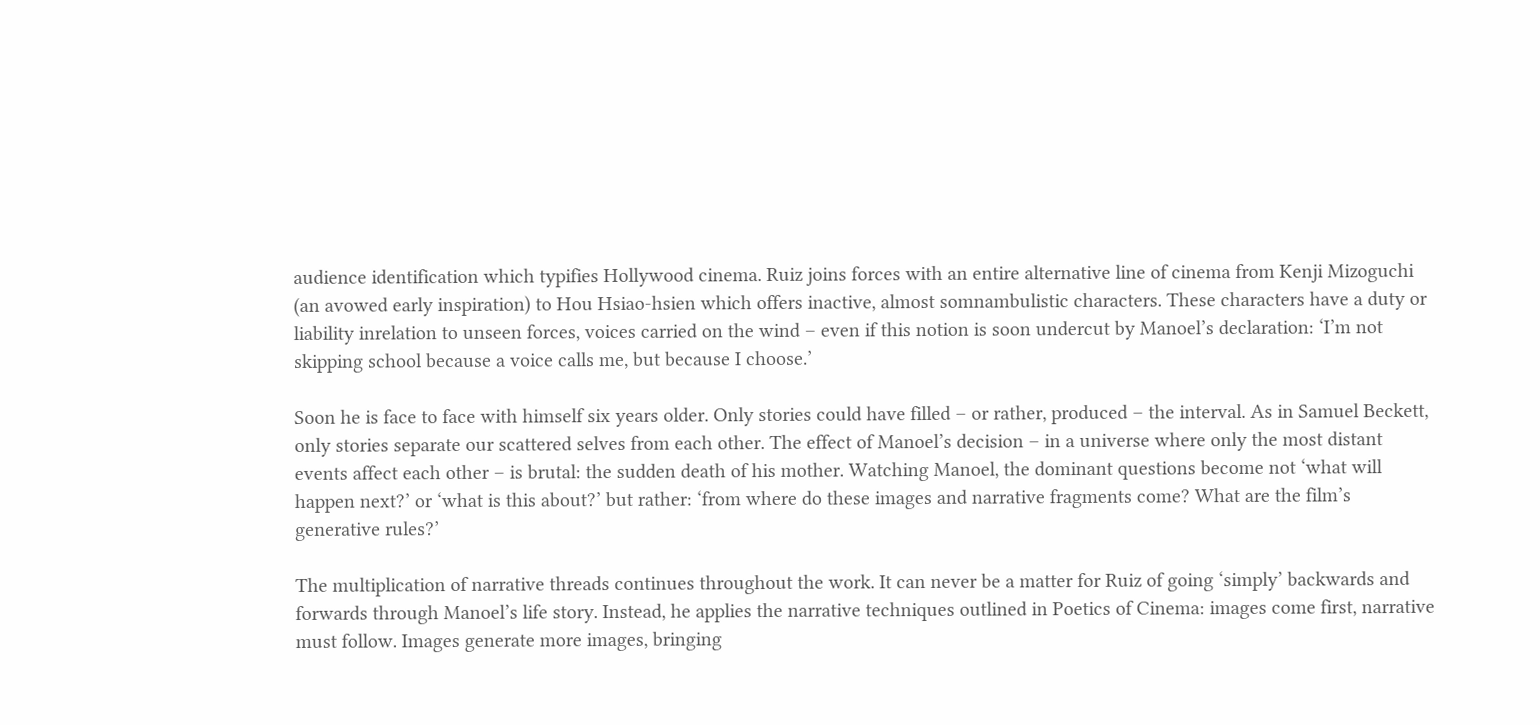audience identification which typifies Hollywood cinema. Ruiz joins forces with an entire alternative line of cinema from Kenji Mizoguchi (an avowed early inspiration) to Hou Hsiao-hsien which offers inactive, almost somnambulistic characters. These characters have a duty or liability inrelation to unseen forces, voices carried on the wind – even if this notion is soon undercut by Manoel’s declaration: ‘I’m not skipping school because a voice calls me, but because I choose.’

Soon he is face to face with himself six years older. Only stories could have filled – or rather, produced – the interval. As in Samuel Beckett, only stories separate our scattered selves from each other. The effect of Manoel’s decision – in a universe where only the most distant events affect each other – is brutal: the sudden death of his mother. Watching Manoel, the dominant questions become not ‘what will happen next?’ or ‘what is this about?’ but rather: ‘from where do these images and narrative fragments come? What are the film’s generative rules?’

The multiplication of narrative threads continues throughout the work. It can never be a matter for Ruiz of going ‘simply’ backwards and forwards through Manoel’s life story. Instead, he applies the narrative techniques outlined in Poetics of Cinema: images come first, narrative must follow. Images generate more images, bringing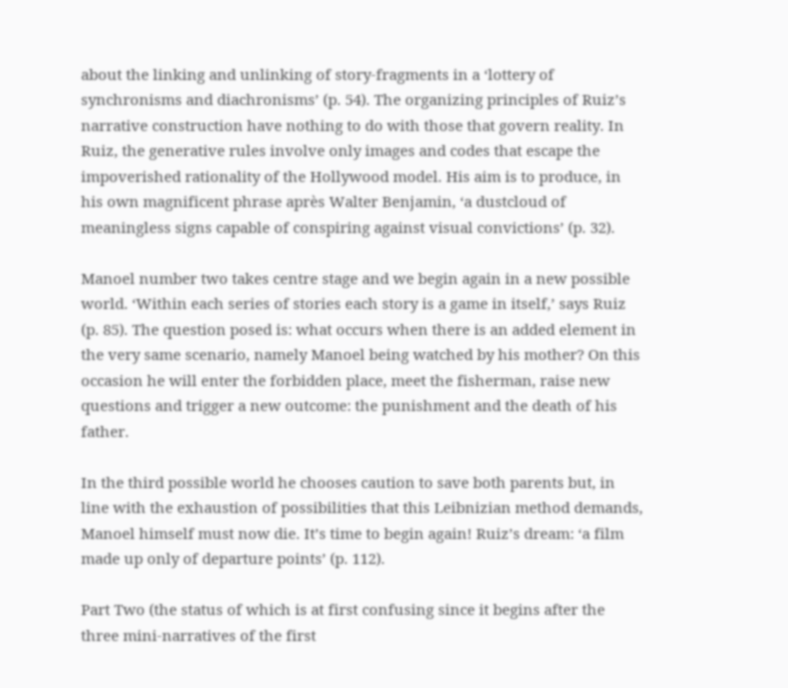about the linking and unlinking of story-fragments in a ‘lottery of synchronisms and diachronisms’ (p. 54). The organizing principles of Ruiz’s narrative construction have nothing to do with those that govern reality. In Ruiz, the generative rules involve only images and codes that escape the impoverished rationality of the Hollywood model. His aim is to produce, in his own magnificent phrase après Walter Benjamin, ‘a dustcloud of meaningless signs capable of conspiring against visual convictions’ (p. 32).

Manoel number two takes centre stage and we begin again in a new possible world. ‘Within each series of stories each story is a game in itself,’ says Ruiz (p. 85). The question posed is: what occurs when there is an added element in the very same scenario, namely Manoel being watched by his mother? On this occasion he will enter the forbidden place, meet the fisherman, raise new questions and trigger a new outcome: the punishment and the death of his father.

In the third possible world he chooses caution to save both parents but, in line with the exhaustion of possibilities that this Leibnizian method demands, Manoel himself must now die. It’s time to begin again! Ruiz’s dream: ‘a film made up only of departure points’ (p. 112).

Part Two (the status of which is at first confusing since it begins after the three mini-narratives of the first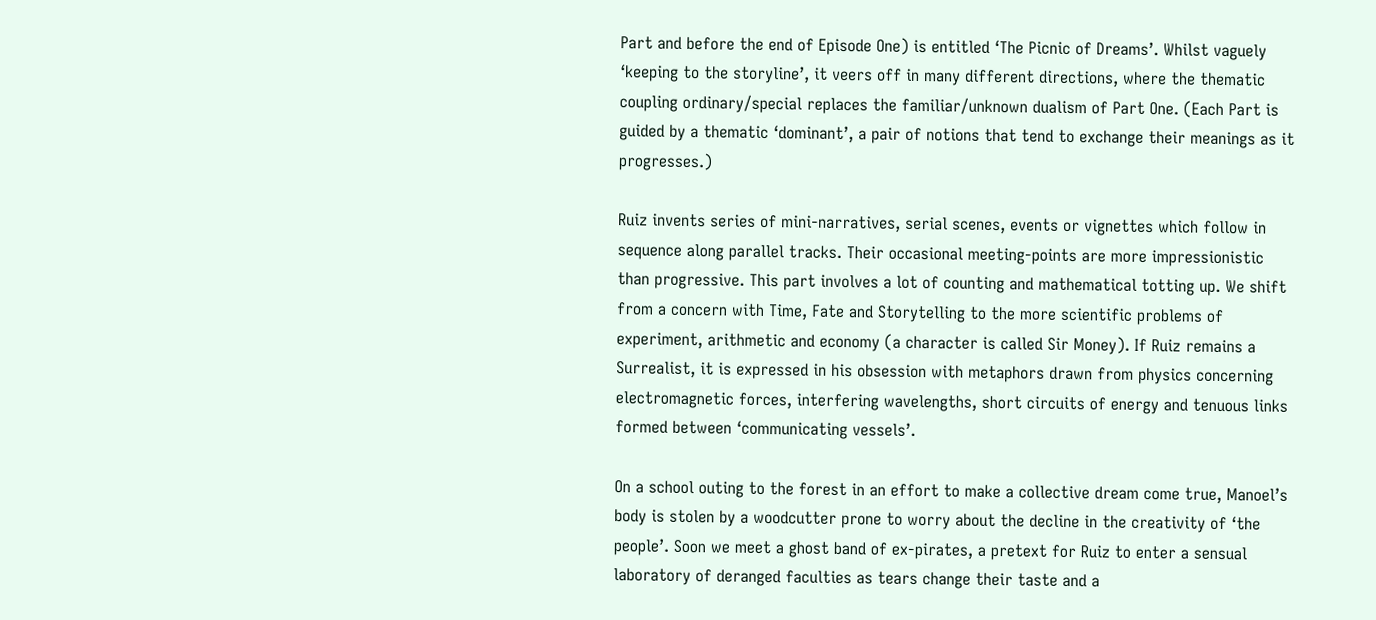Part and before the end of Episode One) is entitled ‘The Picnic of Dreams’. Whilst vaguely ‘keeping to the storyline’, it veers off in many different directions, where the thematic coupling ordinary/special replaces the familiar/unknown dualism of Part One. (Each Part is guided by a thematic ‘dominant’, a pair of notions that tend to exchange their meanings as it progresses.)

Ruiz invents series of mini-narratives, serial scenes, events or vignettes which follow in sequence along parallel tracks. Their occasional meeting-points are more impressionistic than progressive. This part involves a lot of counting and mathematical totting up. We shift from a concern with Time, Fate and Storytelling to the more scientific problems of experiment, arithmetic and economy (a character is called Sir Money). If Ruiz remains a Surrealist, it is expressed in his obsession with metaphors drawn from physics concerning electromagnetic forces, interfering wavelengths, short circuits of energy and tenuous links formed between ‘communicating vessels’.

On a school outing to the forest in an effort to make a collective dream come true, Manoel’s body is stolen by a woodcutter prone to worry about the decline in the creativity of ‘the people’. Soon we meet a ghost band of ex-pirates, a pretext for Ruiz to enter a sensual laboratory of deranged faculties as tears change their taste and a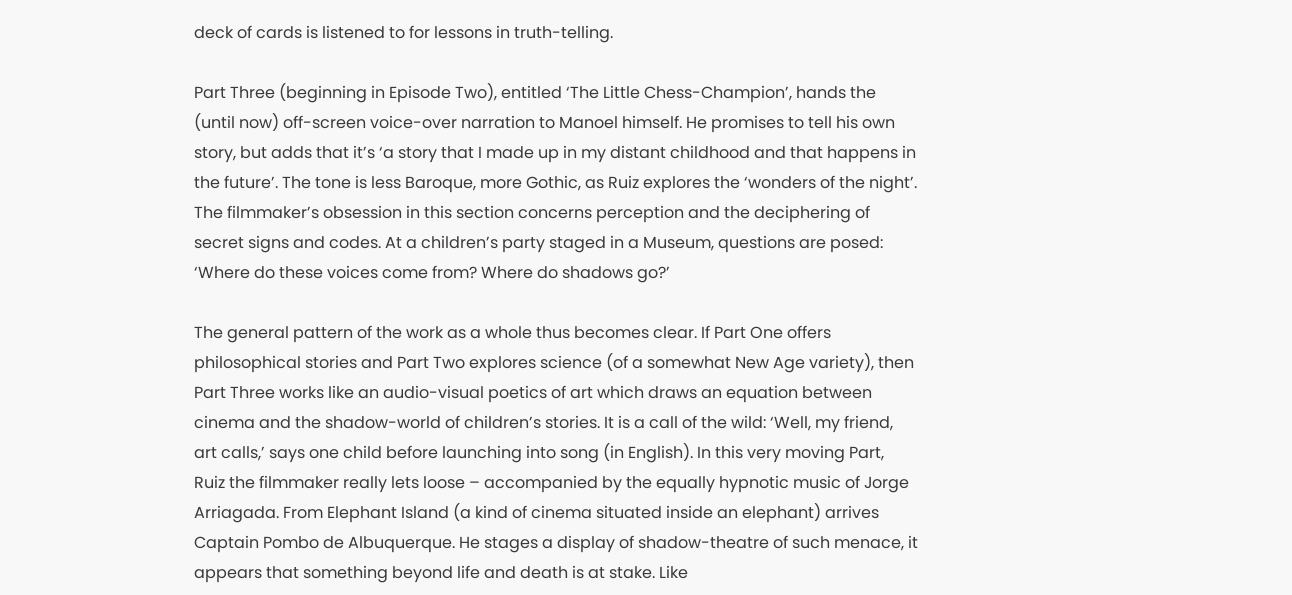deck of cards is listened to for lessons in truth-telling.

Part Three (beginning in Episode Two), entitled ‘The Little Chess-Champion’, hands the (until now) off-screen voice-over narration to Manoel himself. He promises to tell his own story, but adds that it’s ‘a story that I made up in my distant childhood and that happens in the future’. The tone is less Baroque, more Gothic, as Ruiz explores the ‘wonders of the night’. The filmmaker’s obsession in this section concerns perception and the deciphering of secret signs and codes. At a children’s party staged in a Museum, questions are posed: ‘Where do these voices come from? Where do shadows go?’

The general pattern of the work as a whole thus becomes clear. If Part One offers philosophical stories and Part Two explores science (of a somewhat New Age variety), then Part Three works like an audio-visual poetics of art which draws an equation between cinema and the shadow-world of children’s stories. It is a call of the wild: ‘Well, my friend, art calls,’ says one child before launching into song (in English). In this very moving Part, Ruiz the filmmaker really lets loose – accompanied by the equally hypnotic music of Jorge Arriagada. From Elephant Island (a kind of cinema situated inside an elephant) arrives Captain Pombo de Albuquerque. He stages a display of shadow-theatre of such menace, it appears that something beyond life and death is at stake. Like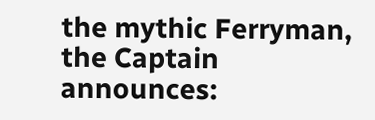the mythic Ferryman, the Captain announces: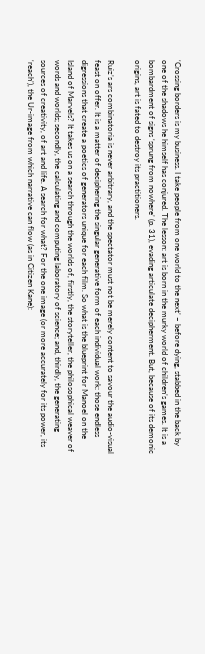‘Crossing borders is my business. I take people from one world to the next’ – before dying, stabbed in the back by one of the shadows he himself has conjured. The lesson: art is born in the murky world of children’s games. It is a bombardment of signs ‘sprung from nowhere’ (p. 31), evading articulate decipherment. But, because of its demonic origins, art is fated to destroy its practitioners.

Ruiz’s ars combinatoria is never arbitrary, and the spectator must not be merely content to savour the audio-visual feast on offer. It is a matter of deciphering the singular generative form of each individual work: those endless digressions that create a poetics of generators unique for each film. So what is the blueprint for Manoel on the Island of Marvels? It takes us on a search through the worlds of, firstly, the storyteller, the philosophical weaver of words and worlds; secondly, the calculating and computing laboratory of science; and, thirdly, the generating sources of creativity, of art and life. A search for what? For the one image (or more accurately for its power, its ‘reach’), the Ur-image from which narrative can flow (as in Citizen Kane):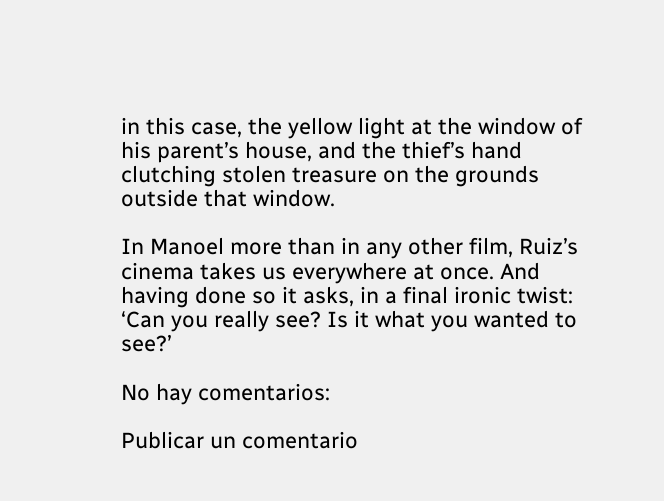in this case, the yellow light at the window of his parent’s house, and the thief’s hand clutching stolen treasure on the grounds outside that window.

In Manoel more than in any other film, Ruiz’s cinema takes us everywhere at once. And having done so it asks, in a final ironic twist: ‘Can you really see? Is it what you wanted to see?’

No hay comentarios:

Publicar un comentario